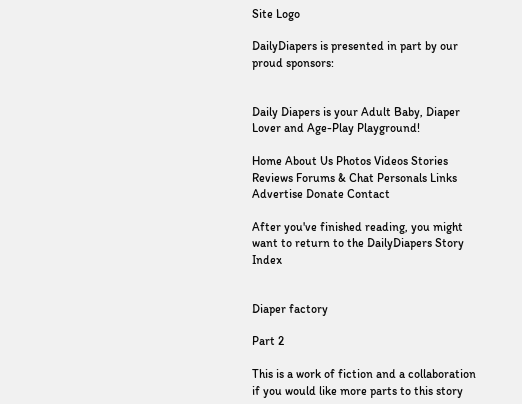Site Logo

DailyDiapers is presented in part by our proud sponsors:


Daily Diapers is your Adult Baby, Diaper Lover and Age-Play Playground!

Home About Us Photos Videos Stories Reviews Forums & Chat Personals Links Advertise Donate Contact

After you've finished reading, you might want to return to the DailyDiapers Story Index


Diaper factory

Part 2

This is a work of fiction and a collaboration if you would like more parts to this story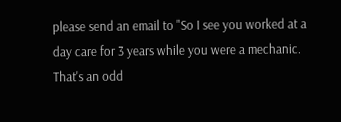please send an email to "So I see you worked at a day care for 3 years while you were a mechanic. That's an odd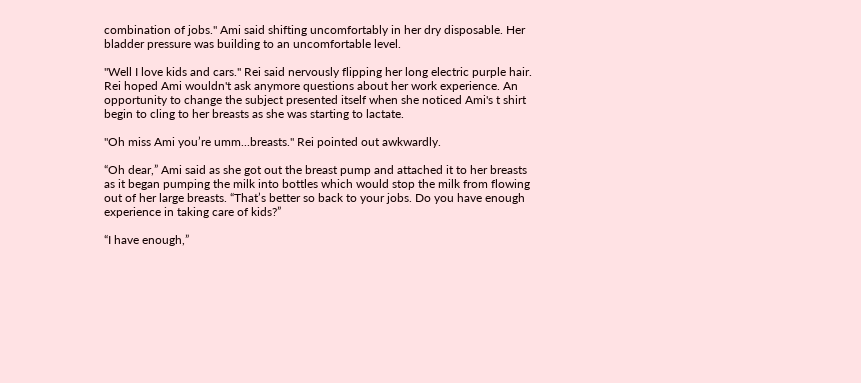combination of jobs." Ami said shifting uncomfortably in her dry disposable. Her bladder pressure was building to an uncomfortable level.

"Well I love kids and cars." Rei said nervously flipping her long electric purple hair. Rei hoped Ami wouldn't ask anymore questions about her work experience. An opportunity to change the subject presented itself when she noticed Ami's t shirt begin to cling to her breasts as she was starting to lactate.

"Oh miss Ami you’re umm...breasts." Rei pointed out awkwardly.

“Oh dear,” Ami said as she got out the breast pump and attached it to her breasts as it began pumping the milk into bottles which would stop the milk from flowing out of her large breasts. “That’s better so back to your jobs. Do you have enough experience in taking care of kids?”

“I have enough,”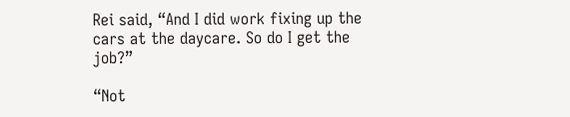Rei said, “And I did work fixing up the cars at the daycare. So do I get the job?”

“Not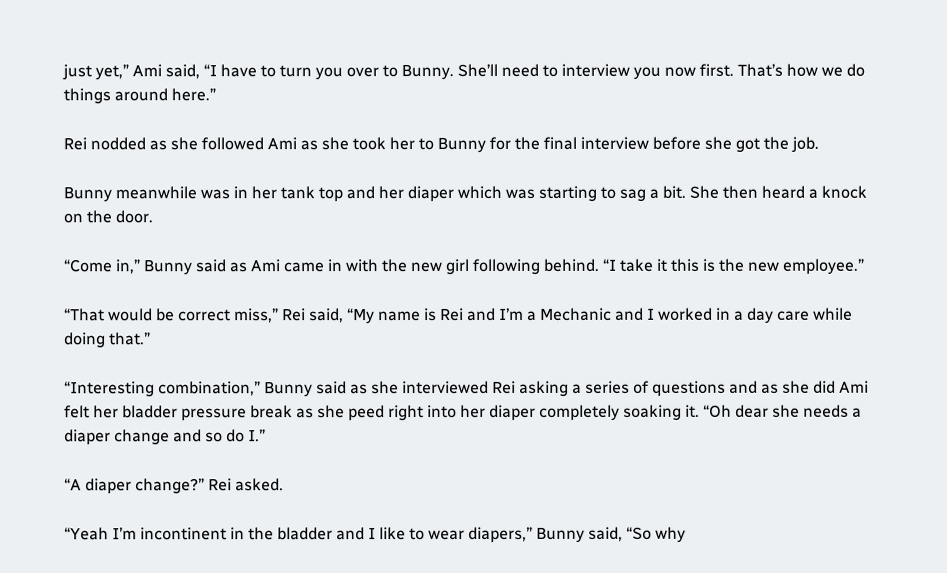just yet,” Ami said, “I have to turn you over to Bunny. She’ll need to interview you now first. That’s how we do things around here.”

Rei nodded as she followed Ami as she took her to Bunny for the final interview before she got the job.

Bunny meanwhile was in her tank top and her diaper which was starting to sag a bit. She then heard a knock on the door.

“Come in,” Bunny said as Ami came in with the new girl following behind. “I take it this is the new employee.”

“That would be correct miss,” Rei said, “My name is Rei and I’m a Mechanic and I worked in a day care while doing that.”

“Interesting combination,” Bunny said as she interviewed Rei asking a series of questions and as she did Ami felt her bladder pressure break as she peed right into her diaper completely soaking it. “Oh dear she needs a diaper change and so do I.”

“A diaper change?” Rei asked.

“Yeah I’m incontinent in the bladder and I like to wear diapers,” Bunny said, “So why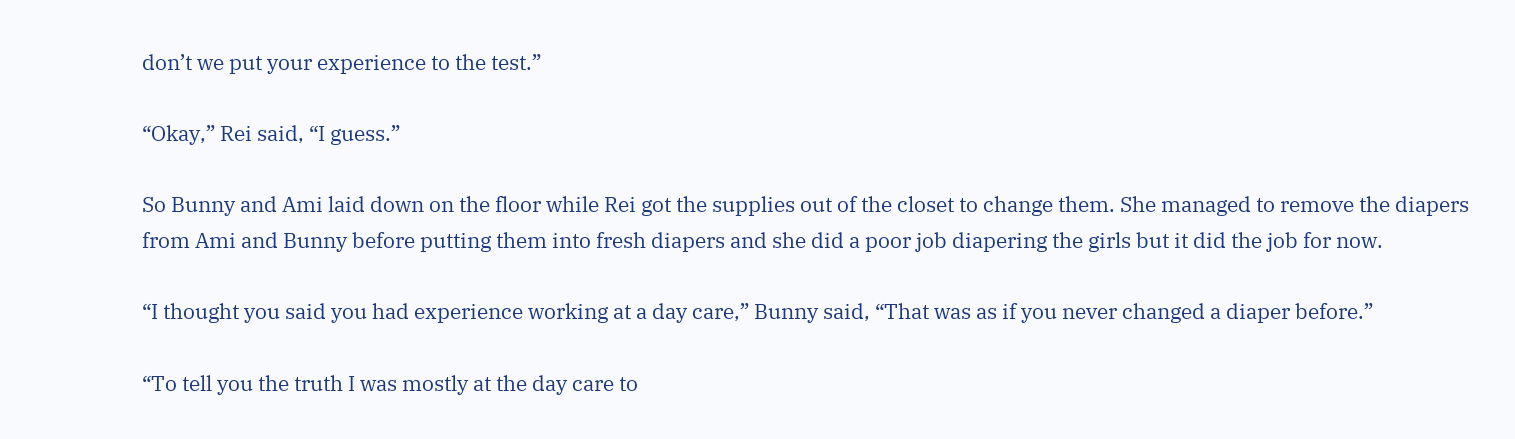don’t we put your experience to the test.”

“Okay,” Rei said, “I guess.”

So Bunny and Ami laid down on the floor while Rei got the supplies out of the closet to change them. She managed to remove the diapers from Ami and Bunny before putting them into fresh diapers and she did a poor job diapering the girls but it did the job for now.

“I thought you said you had experience working at a day care,” Bunny said, “That was as if you never changed a diaper before.”

“To tell you the truth I was mostly at the day care to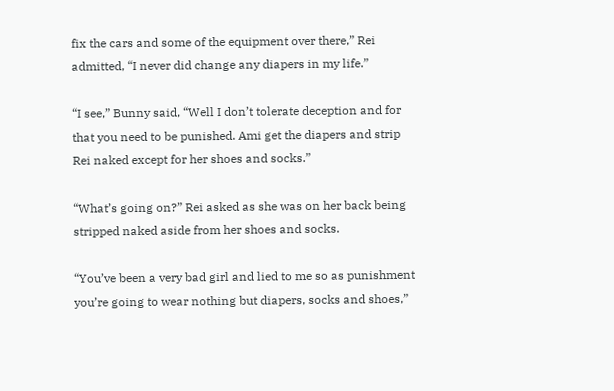fix the cars and some of the equipment over there,” Rei admitted, “I never did change any diapers in my life.”

“I see,” Bunny said, “Well I don’t tolerate deception and for that you need to be punished. Ami get the diapers and strip Rei naked except for her shoes and socks.”

“What’s going on?” Rei asked as she was on her back being stripped naked aside from her shoes and socks.

“You’ve been a very bad girl and lied to me so as punishment you’re going to wear nothing but diapers, socks and shoes,”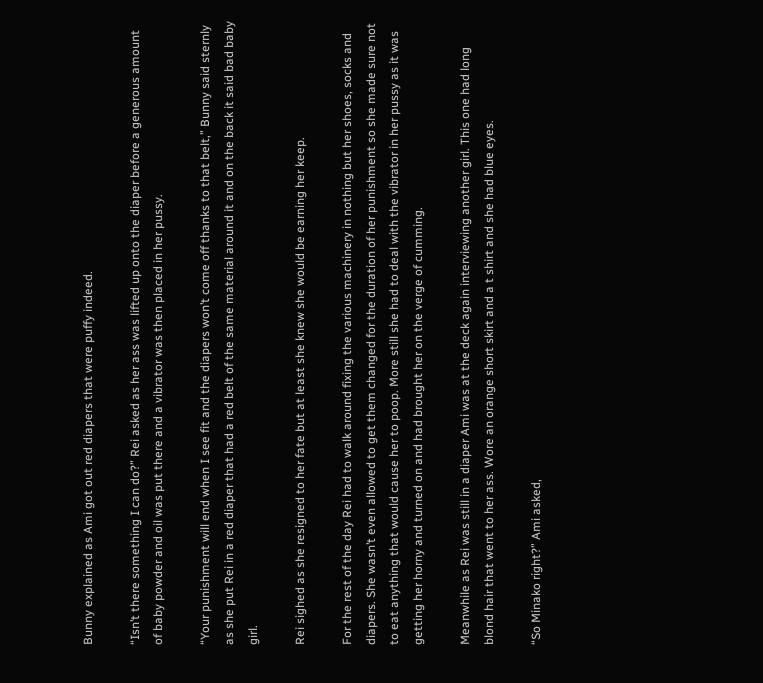Bunny explained as Ami got out red diapers that were puffy indeed.

“Isn’t there something I can do?” Rei asked as her ass was lifted up onto the diaper before a generous amount of baby powder and oil was put there and a vibrator was then placed in her pussy.

“Your punishment will end when I see fit and the diapers won’t come off thanks to that belt,” Bunny said sternly as she put Rei in a red diaper that had a red belt of the same material around it and on the back it said bad baby girl.

Rei sighed as she resigned to her fate but at least she knew she would be earning her keep.

For the rest of the day Rei had to walk around fixing the various machinery in nothing but her shoes, socks and diapers. She wasn’t even allowed to get them changed for the duration of her punishment so she made sure not to eat anything that would cause her to poop. More still she had to deal with the vibrator in her pussy as it was getting her horny and turned on and had brought her on the verge of cumming.

Meanwhile as Rei was still in a diaper Ami was at the deck again interviewing another girl. This one had long blond hair that went to her ass. Wore an orange short skirt and a t shirt and she had blue eyes.

“So Minako right?” Ami asked,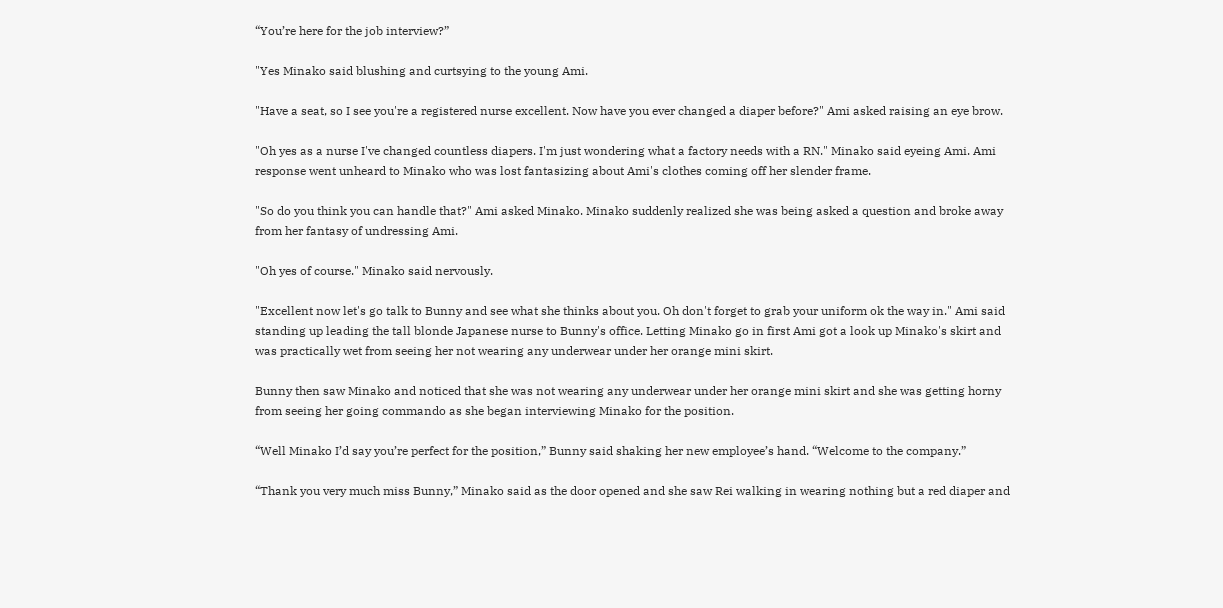“You’re here for the job interview?”

"Yes Minako said blushing and curtsying to the young Ami.

"Have a seat, so I see you're a registered nurse excellent. Now have you ever changed a diaper before?" Ami asked raising an eye brow.

"Oh yes as a nurse I've changed countless diapers. I'm just wondering what a factory needs with a RN." Minako said eyeing Ami. Ami response went unheard to Minako who was lost fantasizing about Ami's clothes coming off her slender frame.

"So do you think you can handle that?" Ami asked Minako. Minako suddenly realized she was being asked a question and broke away from her fantasy of undressing Ami.

"Oh yes of course." Minako said nervously.

"Excellent now let's go talk to Bunny and see what she thinks about you. Oh don't forget to grab your uniform ok the way in." Ami said standing up leading the tall blonde Japanese nurse to Bunny's office. Letting Minako go in first Ami got a look up Minako's skirt and was practically wet from seeing her not wearing any underwear under her orange mini skirt.

Bunny then saw Minako and noticed that she was not wearing any underwear under her orange mini skirt and she was getting horny from seeing her going commando as she began interviewing Minako for the position.

“Well Minako I’d say you’re perfect for the position,” Bunny said shaking her new employee’s hand. “Welcome to the company.”

“Thank you very much miss Bunny,” Minako said as the door opened and she saw Rei walking in wearing nothing but a red diaper and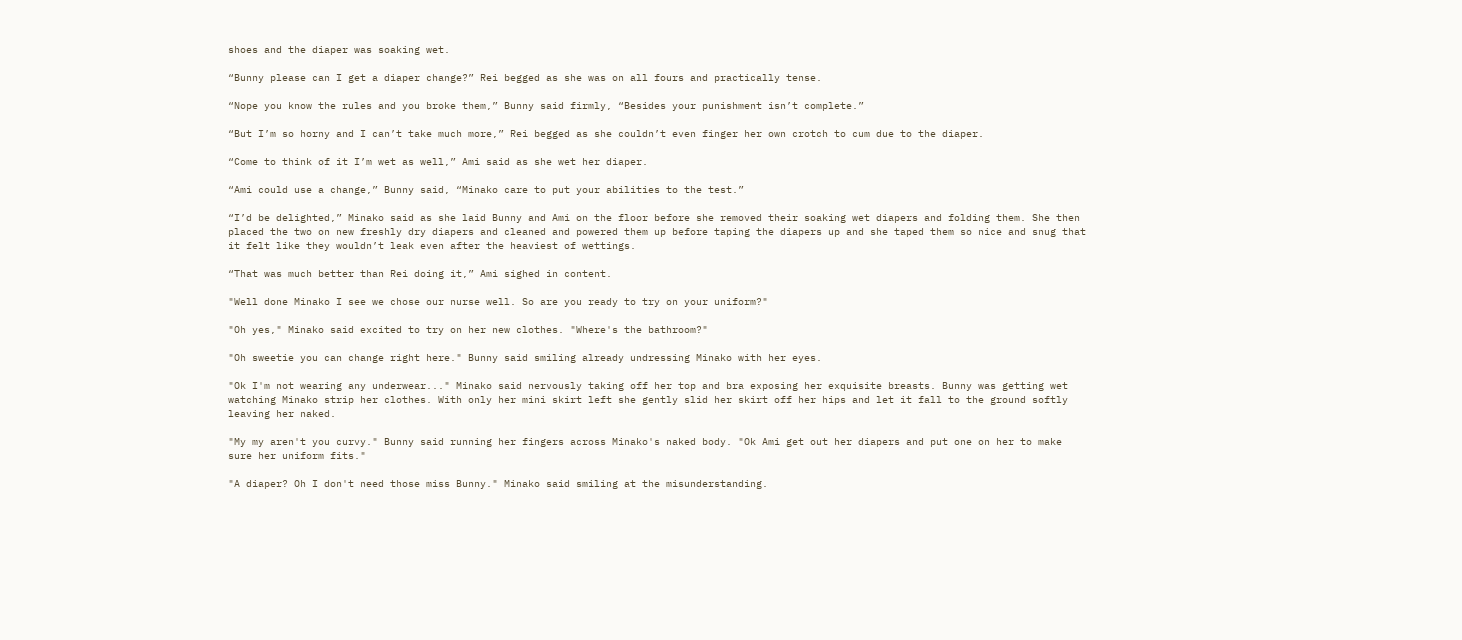shoes and the diaper was soaking wet.

“Bunny please can I get a diaper change?” Rei begged as she was on all fours and practically tense.

“Nope you know the rules and you broke them,” Bunny said firmly, “Besides your punishment isn’t complete.”

“But I’m so horny and I can’t take much more,” Rei begged as she couldn’t even finger her own crotch to cum due to the diaper.

“Come to think of it I’m wet as well,” Ami said as she wet her diaper.

“Ami could use a change,” Bunny said, “Minako care to put your abilities to the test.”

“I’d be delighted,” Minako said as she laid Bunny and Ami on the floor before she removed their soaking wet diapers and folding them. She then placed the two on new freshly dry diapers and cleaned and powered them up before taping the diapers up and she taped them so nice and snug that it felt like they wouldn’t leak even after the heaviest of wettings.

“That was much better than Rei doing it,” Ami sighed in content.

"Well done Minako I see we chose our nurse well. So are you ready to try on your uniform?"

"Oh yes," Minako said excited to try on her new clothes. "Where's the bathroom?"

"Oh sweetie you can change right here." Bunny said smiling already undressing Minako with her eyes.

"Ok I'm not wearing any underwear..." Minako said nervously taking off her top and bra exposing her exquisite breasts. Bunny was getting wet watching Minako strip her clothes. With only her mini skirt left she gently slid her skirt off her hips and let it fall to the ground softly  leaving her naked.

"My my aren't you curvy." Bunny said running her fingers across Minako's naked body. "Ok Ami get out her diapers and put one on her to make sure her uniform fits."

"A diaper? Oh I don't need those miss Bunny." Minako said smiling at the misunderstanding.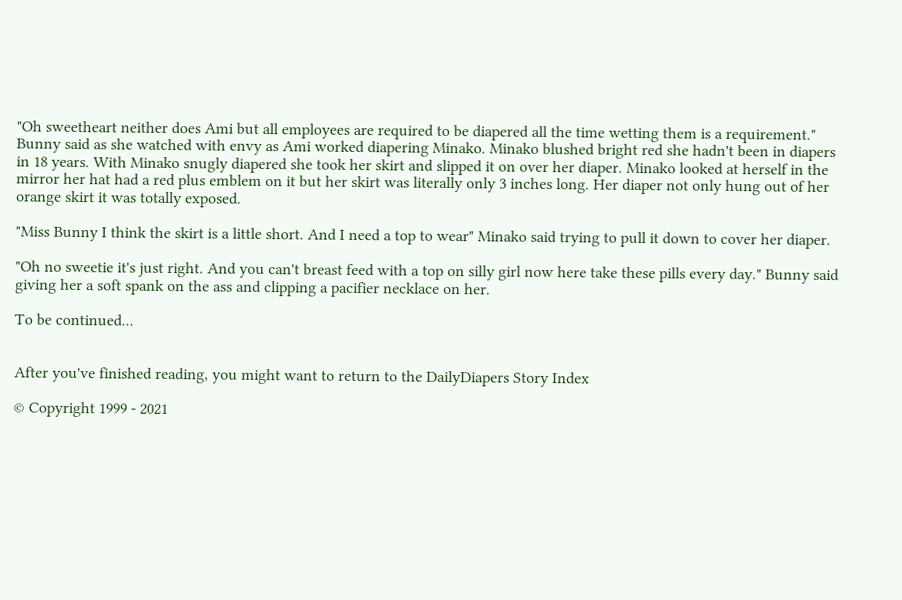"Oh sweetheart neither does Ami but all employees are required to be diapered all the time wetting them is a requirement." Bunny said as she watched with envy as Ami worked diapering Minako. Minako blushed bright red she hadn't been in diapers in 18 years. With Minako snugly diapered she took her skirt and slipped it on over her diaper. Minako looked at herself in the mirror her hat had a red plus emblem on it but her skirt was literally only 3 inches long. Her diaper not only hung out of her orange skirt it was totally exposed.

"Miss Bunny I think the skirt is a little short. And I need a top to wear" Minako said trying to pull it down to cover her diaper.

"Oh no sweetie it's just right. And you can't breast feed with a top on silly girl now here take these pills every day." Bunny said giving her a soft spank on the ass and clipping a pacifier necklace on her.

To be continued...


After you've finished reading, you might want to return to the DailyDiapers Story Index

© Copyright 1999 - 2021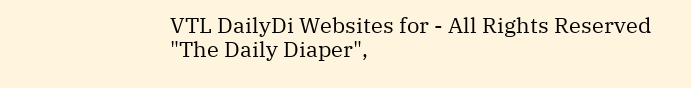VTL DailyDi Websites for - All Rights Reserved
"The Daily Diaper",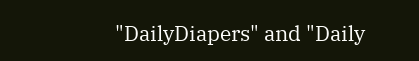"DailyDiapers" and "Daily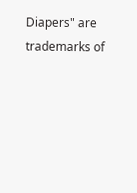Diapers" are trademarks of